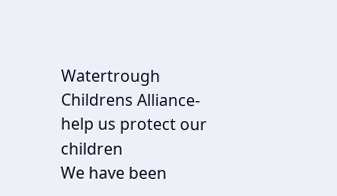Watertrough Childrens Alliance-
help us protect our children
We have been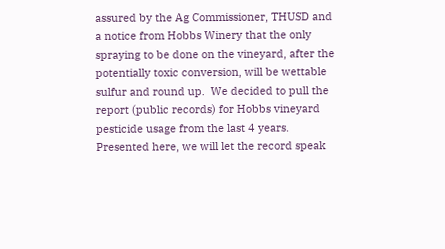assured by the Ag Commissioner, THUSD and a notice from Hobbs Winery that the only spraying to be done on the vineyard, after the potentially toxic conversion, will be wettable sulfur and round up.  We decided to pull the report (public records) for Hobbs vineyard pesticide usage from the last 4 years. Presented here, we will let the record speak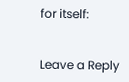for itself:


Leave a Reply